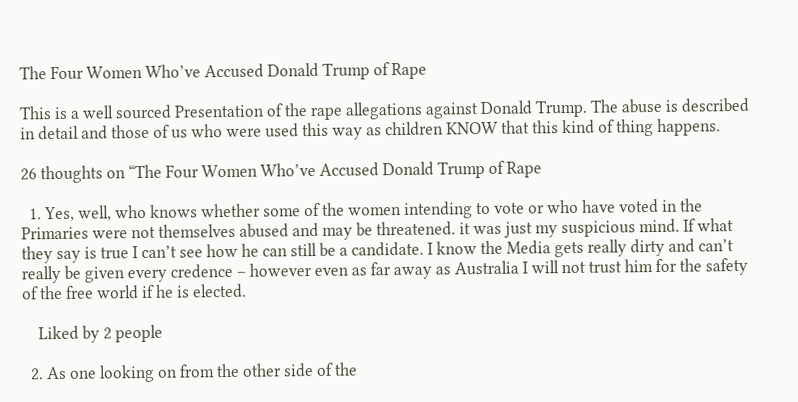The Four Women Who’ve Accused Donald Trump of Rape

This is a well sourced Presentation of the rape allegations against Donald Trump. The abuse is described in detail and those of us who were used this way as children KNOW that this kind of thing happens.

26 thoughts on “The Four Women Who’ve Accused Donald Trump of Rape

  1. Yes, well, who knows whether some of the women intending to vote or who have voted in the Primaries were not themselves abused and may be threatened. it was just my suspicious mind. If what they say is true I can’t see how he can still be a candidate. I know the Media gets really dirty and can’t really be given every credence – however even as far away as Australia I will not trust him for the safety of the free world if he is elected.

    Liked by 2 people

  2. As one looking on from the other side of the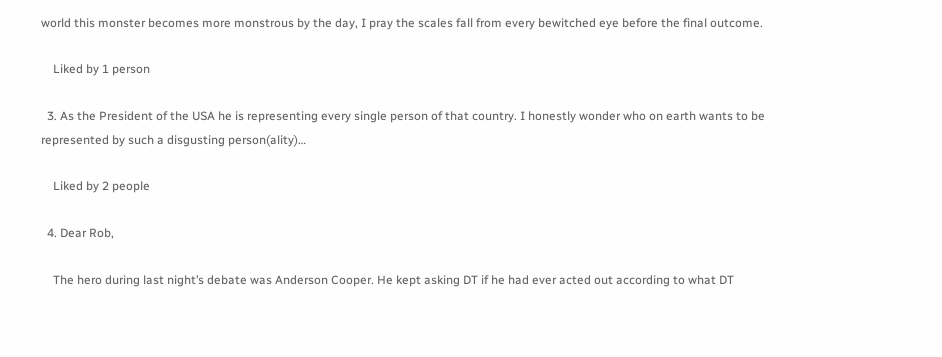world this monster becomes more monstrous by the day, I pray the scales fall from every bewitched eye before the final outcome.

    Liked by 1 person

  3. As the President of the USA he is representing every single person of that country. I honestly wonder who on earth wants to be represented by such a disgusting person(ality)…

    Liked by 2 people

  4. Dear Rob,

    The hero during last night’s debate was Anderson Cooper. He kept asking DT if he had ever acted out according to what DT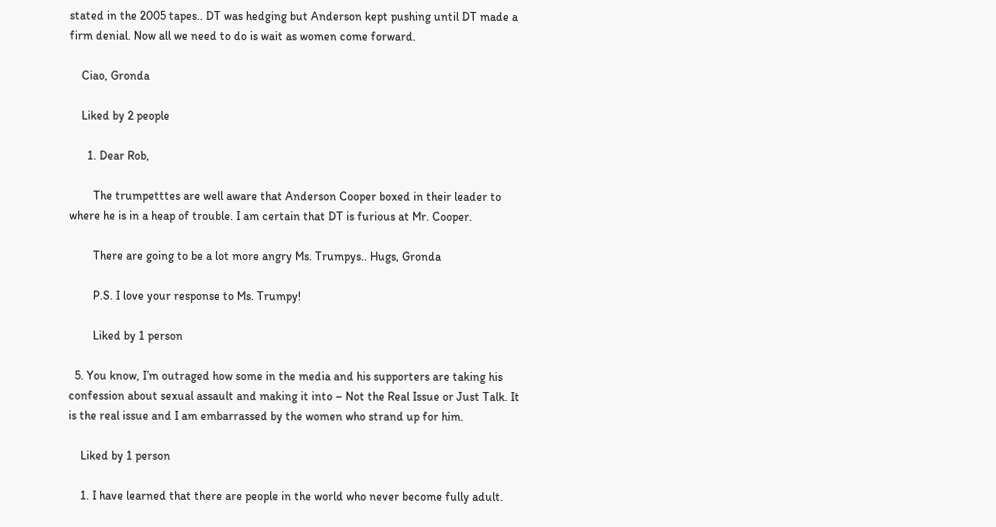stated in the 2005 tapes.. DT was hedging but Anderson kept pushing until DT made a firm denial. Now all we need to do is wait as women come forward.

    Ciao, Gronda

    Liked by 2 people

      1. Dear Rob,

        The trumpetttes are well aware that Anderson Cooper boxed in their leader to where he is in a heap of trouble. I am certain that DT is furious at Mr. Cooper.

        There are going to be a lot more angry Ms. Trumpys.. Hugs, Gronda

        P.S. I love your response to Ms. Trumpy!

        Liked by 1 person

  5. You know, I’m outraged how some in the media and his supporters are taking his confession about sexual assault and making it into – Not the Real Issue or Just Talk. It is the real issue and I am embarrassed by the women who strand up for him.

    Liked by 1 person

    1. I have learned that there are people in the world who never become fully adult.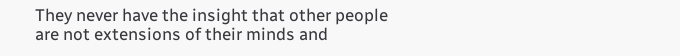They never have the insight that other people are not extensions of their minds and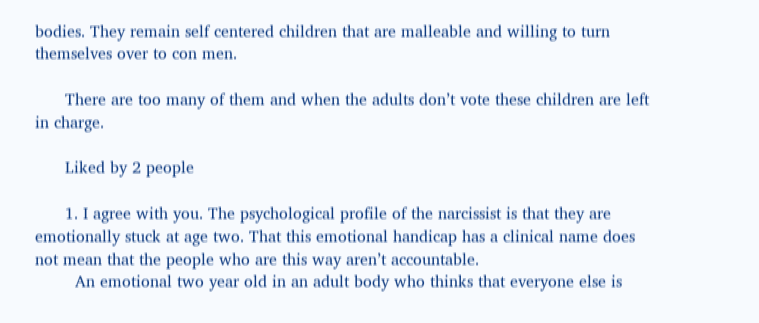bodies. They remain self centered children that are malleable and willing to turn themselves over to con men.

      There are too many of them and when the adults don’t vote these children are left in charge.

      Liked by 2 people

      1. I agree with you. The psychological profile of the narcissist is that they are emotionally stuck at age two. That this emotional handicap has a clinical name does not mean that the people who are this way aren’t accountable.
        An emotional two year old in an adult body who thinks that everyone else is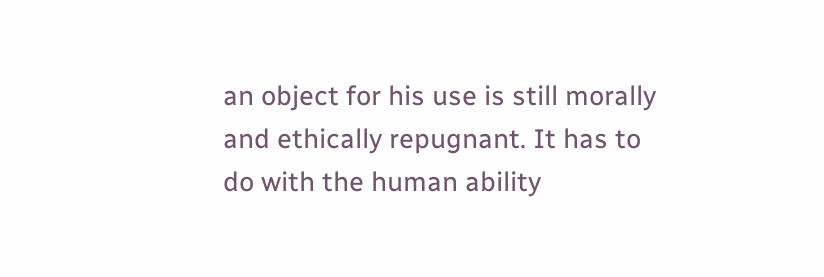an object for his use is still morally and ethically repugnant. It has to do with the human ability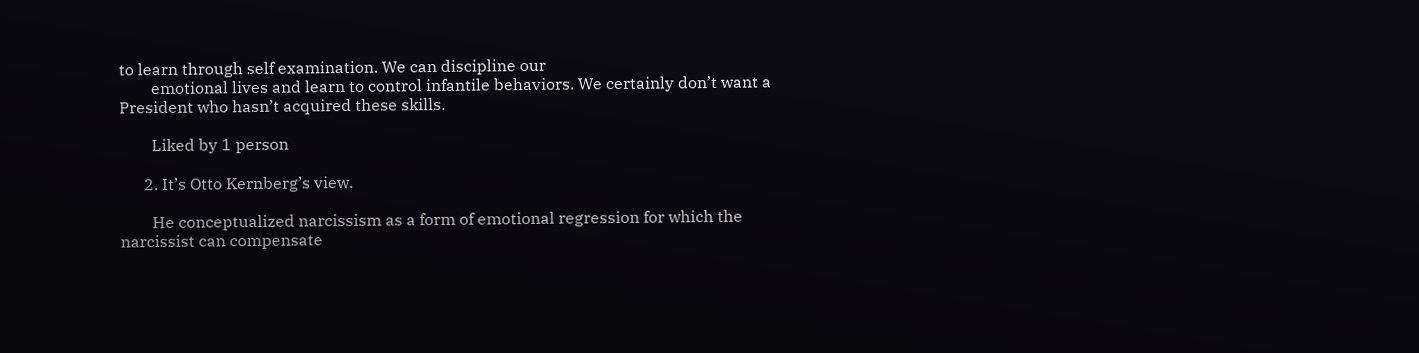to learn through self examination. We can discipline our
        emotional lives and learn to control infantile behaviors. We certainly don’t want a President who hasn’t acquired these skills.

        Liked by 1 person

      2. It’s Otto Kernberg’s view.

        He conceptualized narcissism as a form of emotional regression for which the narcissist can compensate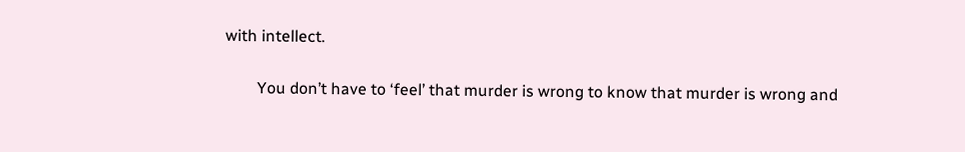with intellect.

        You don’t have to ‘feel’ that murder is wrong to know that murder is wrong and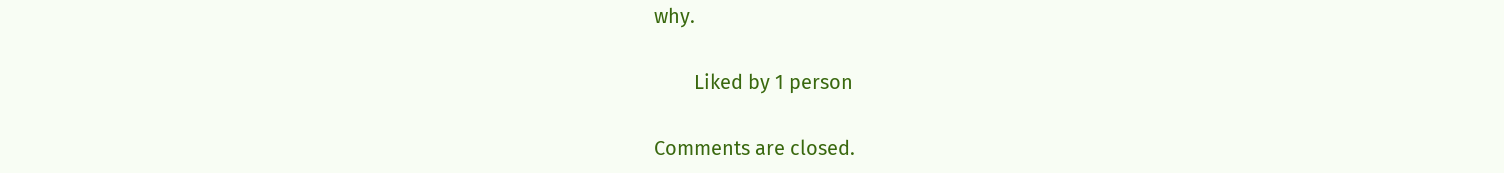why.

        Liked by 1 person

Comments are closed.